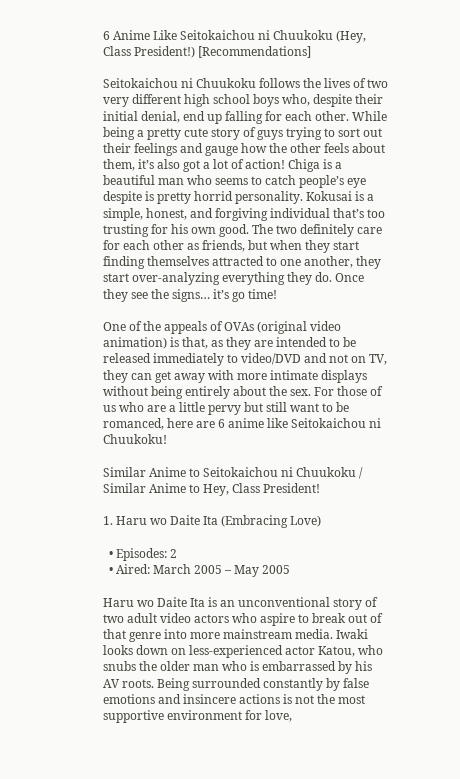6 Anime Like Seitokaichou ni Chuukoku (Hey, Class President!) [Recommendations]

Seitokaichou ni Chuukoku follows the lives of two very different high school boys who, despite their initial denial, end up falling for each other. While being a pretty cute story of guys trying to sort out their feelings and gauge how the other feels about them, it’s also got a lot of action! Chiga is a beautiful man who seems to catch people’s eye despite is pretty horrid personality. Kokusai is a simple, honest, and forgiving individual that’s too trusting for his own good. The two definitely care for each other as friends, but when they start finding themselves attracted to one another, they start over-analyzing everything they do. Once they see the signs… it’s go time!

One of the appeals of OVAs (original video animation) is that, as they are intended to be released immediately to video/DVD and not on TV, they can get away with more intimate displays without being entirely about the sex. For those of us who are a little pervy but still want to be romanced, here are 6 anime like Seitokaichou ni Chuukoku!

Similar Anime to Seitokaichou ni Chuukoku / Similar Anime to Hey, Class President!

1. Haru wo Daite Ita (Embracing Love)

  • Episodes: 2
  • Aired: March 2005 – May 2005

Haru wo Daite Ita is an unconventional story of two adult video actors who aspire to break out of that genre into more mainstream media. Iwaki looks down on less-experienced actor Katou, who snubs the older man who is embarrassed by his AV roots. Being surrounded constantly by false emotions and insincere actions is not the most supportive environment for love,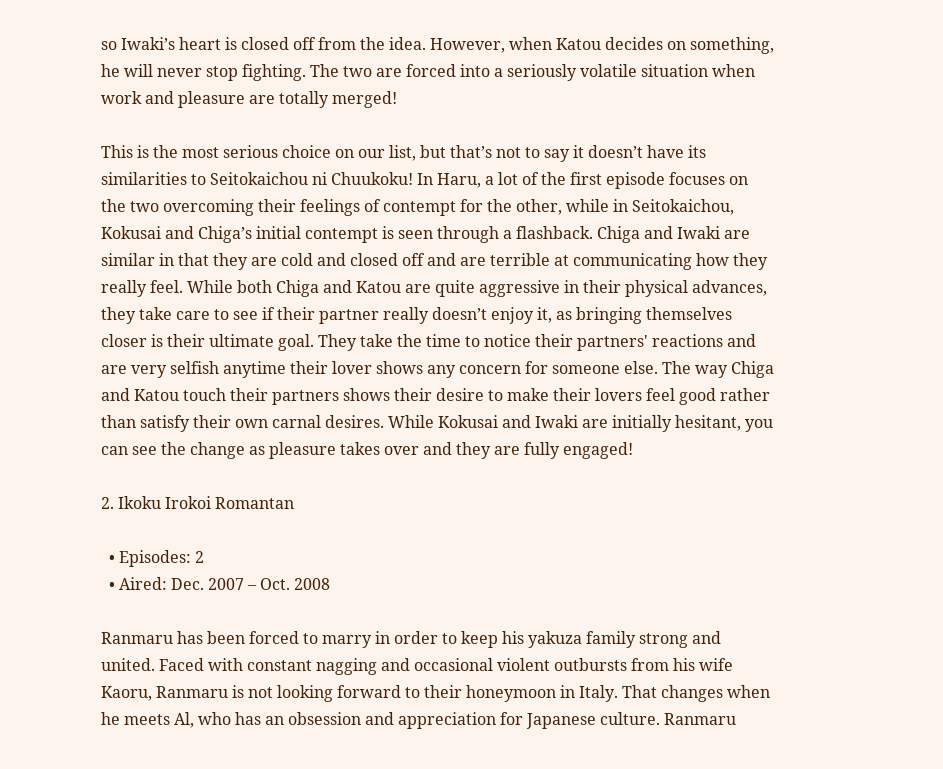so Iwaki’s heart is closed off from the idea. However, when Katou decides on something, he will never stop fighting. The two are forced into a seriously volatile situation when work and pleasure are totally merged!

This is the most serious choice on our list, but that’s not to say it doesn’t have its similarities to Seitokaichou ni Chuukoku! In Haru, a lot of the first episode focuses on the two overcoming their feelings of contempt for the other, while in Seitokaichou, Kokusai and Chiga’s initial contempt is seen through a flashback. Chiga and Iwaki are similar in that they are cold and closed off and are terrible at communicating how they really feel. While both Chiga and Katou are quite aggressive in their physical advances, they take care to see if their partner really doesn’t enjoy it, as bringing themselves closer is their ultimate goal. They take the time to notice their partners' reactions and are very selfish anytime their lover shows any concern for someone else. The way Chiga and Katou touch their partners shows their desire to make their lovers feel good rather than satisfy their own carnal desires. While Kokusai and Iwaki are initially hesitant, you can see the change as pleasure takes over and they are fully engaged!

2. Ikoku Irokoi Romantan

  • Episodes: 2
  • Aired: Dec. 2007 – Oct. 2008

Ranmaru has been forced to marry in order to keep his yakuza family strong and united. Faced with constant nagging and occasional violent outbursts from his wife Kaoru, Ranmaru is not looking forward to their honeymoon in Italy. That changes when he meets Al, who has an obsession and appreciation for Japanese culture. Ranmaru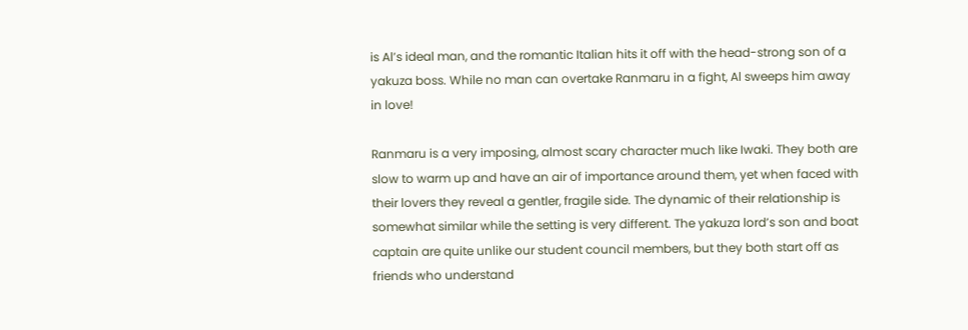is Al’s ideal man, and the romantic Italian hits it off with the head-strong son of a yakuza boss. While no man can overtake Ranmaru in a fight, Al sweeps him away in love!

Ranmaru is a very imposing, almost scary character much like Iwaki. They both are slow to warm up and have an air of importance around them, yet when faced with their lovers they reveal a gentler, fragile side. The dynamic of their relationship is somewhat similar while the setting is very different. The yakuza lord’s son and boat captain are quite unlike our student council members, but they both start off as friends who understand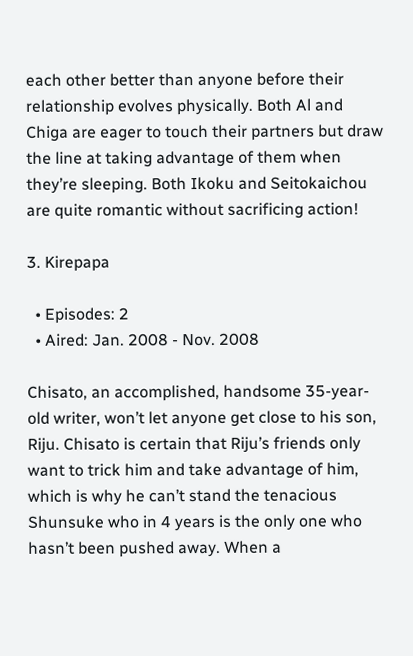each other better than anyone before their relationship evolves physically. Both Al and Chiga are eager to touch their partners but draw the line at taking advantage of them when they’re sleeping. Both Ikoku and Seitokaichou are quite romantic without sacrificing action!

3. Kirepapa

  • Episodes: 2
  • Aired: Jan. 2008 - Nov. 2008

Chisato, an accomplished, handsome 35-year-old writer, won’t let anyone get close to his son, Riju. Chisato is certain that Riju’s friends only want to trick him and take advantage of him, which is why he can’t stand the tenacious Shunsuke who in 4 years is the only one who hasn’t been pushed away. When a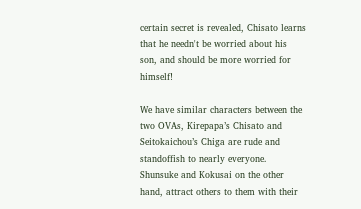certain secret is revealed, Chisato learns that he needn't be worried about his son, and should be more worried for himself!

We have similar characters between the two OVAs, Kirepapa’s Chisato and Seitokaichou’s Chiga are rude and standoffish to nearly everyone. Shunsuke and Kokusai on the other hand, attract others to them with their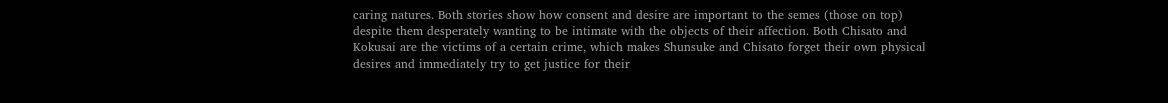caring natures. Both stories show how consent and desire are important to the semes (those on top) despite them desperately wanting to be intimate with the objects of their affection. Both Chisato and Kokusai are the victims of a certain crime, which makes Shunsuke and Chisato forget their own physical desires and immediately try to get justice for their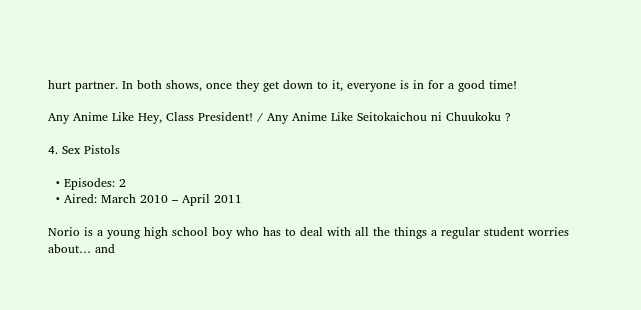hurt partner. In both shows, once they get down to it, everyone is in for a good time!

Any Anime Like Hey, Class President! / Any Anime Like Seitokaichou ni Chuukoku ?

4. Sex Pistols

  • Episodes: 2
  • Aired: March 2010 – April 2011

Norio is a young high school boy who has to deal with all the things a regular student worries about… and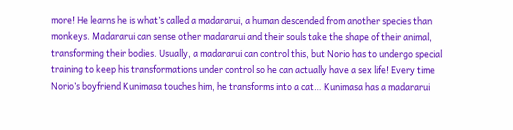more! He learns he is what’s called a madararui, a human descended from another species than monkeys. Madararui can sense other madararui and their souls take the shape of their animal, transforming their bodies. Usually, a madararui can control this, but Norio has to undergo special training to keep his transformations under control so he can actually have a sex life! Every time Norio’s boyfriend Kunimasa touches him, he transforms into a cat… Kunimasa has a madararui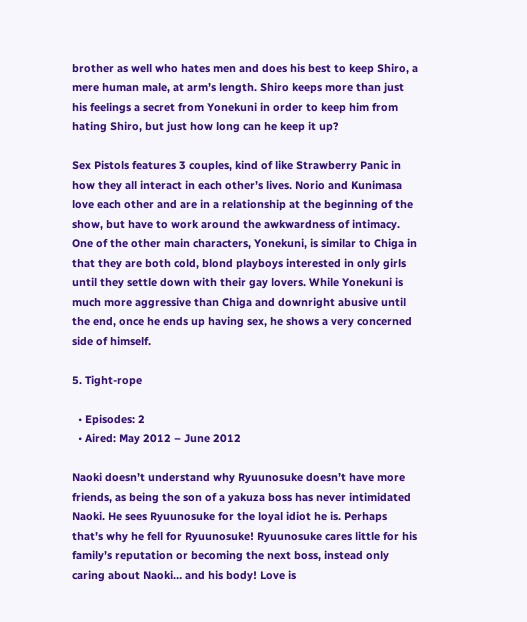brother as well who hates men and does his best to keep Shiro, a mere human male, at arm’s length. Shiro keeps more than just his feelings a secret from Yonekuni in order to keep him from hating Shiro, but just how long can he keep it up?

Sex Pistols features 3 couples, kind of like Strawberry Panic in how they all interact in each other’s lives. Norio and Kunimasa love each other and are in a relationship at the beginning of the show, but have to work around the awkwardness of intimacy. One of the other main characters, Yonekuni, is similar to Chiga in that they are both cold, blond playboys interested in only girls until they settle down with their gay lovers. While Yonekuni is much more aggressive than Chiga and downright abusive until the end, once he ends up having sex, he shows a very concerned side of himself.

5. Tight-rope

  • Episodes: 2
  • Aired: May 2012 – June 2012

Naoki doesn’t understand why Ryuunosuke doesn’t have more friends, as being the son of a yakuza boss has never intimidated Naoki. He sees Ryuunosuke for the loyal idiot he is. Perhaps that’s why he fell for Ryuunosuke! Ryuunosuke cares little for his family’s reputation or becoming the next boss, instead only caring about Naoki… and his body! Love is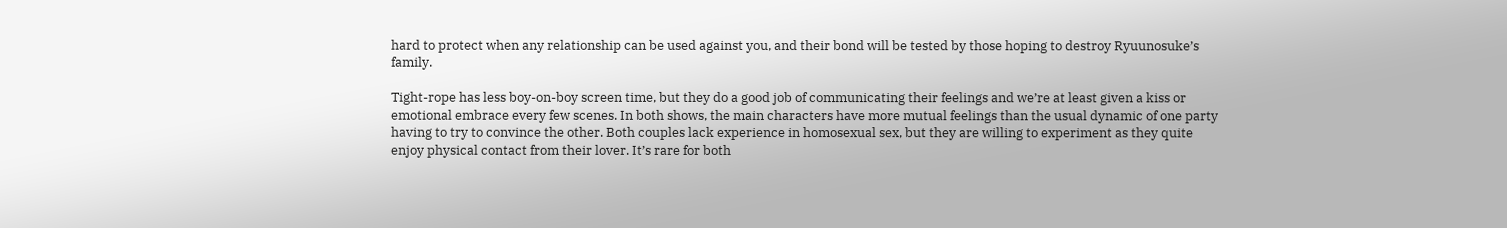hard to protect when any relationship can be used against you, and their bond will be tested by those hoping to destroy Ryuunosuke’s family.

Tight-rope has less boy-on-boy screen time, but they do a good job of communicating their feelings and we’re at least given a kiss or emotional embrace every few scenes. In both shows, the main characters have more mutual feelings than the usual dynamic of one party having to try to convince the other. Both couples lack experience in homosexual sex, but they are willing to experiment as they quite enjoy physical contact from their lover. It’s rare for both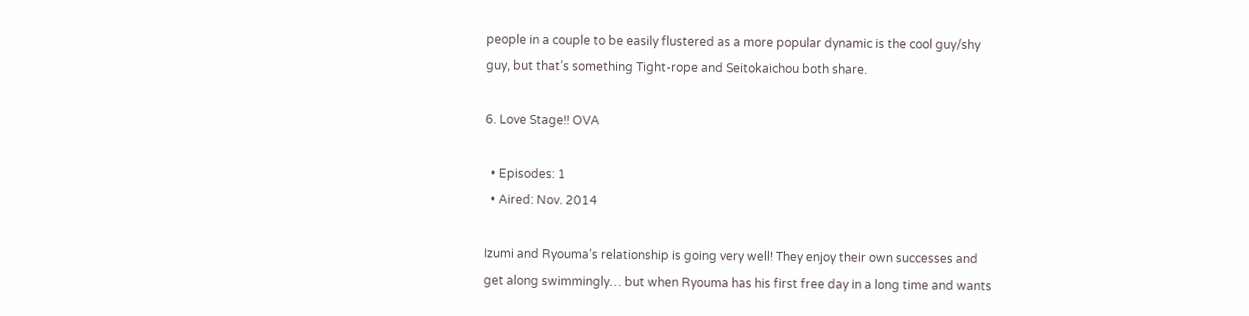people in a couple to be easily flustered as a more popular dynamic is the cool guy/shy guy, but that’s something Tight-rope and Seitokaichou both share.

6. Love Stage!! OVA

  • Episodes: 1
  • Aired: Nov. 2014

Izumi and Ryouma’s relationship is going very well! They enjoy their own successes and get along swimmingly… but when Ryouma has his first free day in a long time and wants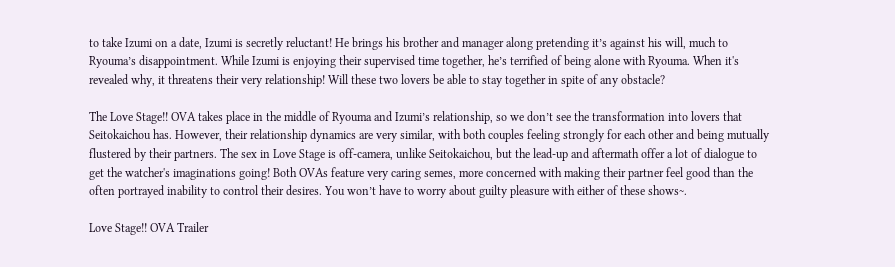to take Izumi on a date, Izumi is secretly reluctant! He brings his brother and manager along pretending it’s against his will, much to Ryouma’s disappointment. While Izumi is enjoying their supervised time together, he’s terrified of being alone with Ryouma. When it's revealed why, it threatens their very relationship! Will these two lovers be able to stay together in spite of any obstacle?

The Love Stage!! OVA takes place in the middle of Ryouma and Izumi’s relationship, so we don’t see the transformation into lovers that Seitokaichou has. However, their relationship dynamics are very similar, with both couples feeling strongly for each other and being mutually flustered by their partners. The sex in Love Stage is off-camera, unlike Seitokaichou, but the lead-up and aftermath offer a lot of dialogue to get the watcher's imaginations going! Both OVAs feature very caring semes, more concerned with making their partner feel good than the often portrayed inability to control their desires. You won’t have to worry about guilty pleasure with either of these shows~.

Love Stage!! OVA Trailer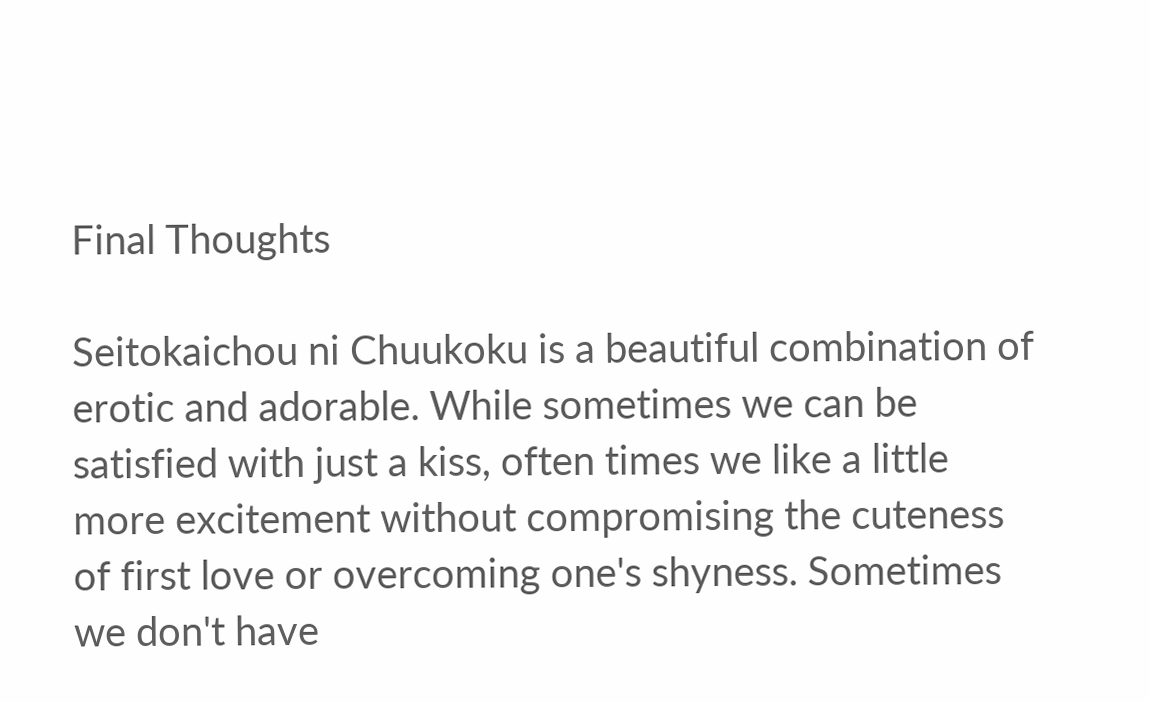Final Thoughts

Seitokaichou ni Chuukoku is a beautiful combination of erotic and adorable. While sometimes we can be satisfied with just a kiss, often times we like a little more excitement without compromising the cuteness of first love or overcoming one's shyness. Sometimes we don't have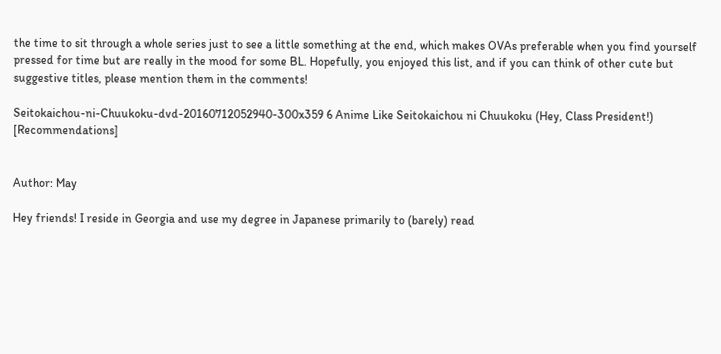the time to sit through a whole series just to see a little something at the end, which makes OVAs preferable when you find yourself pressed for time but are really in the mood for some BL. Hopefully, you enjoyed this list, and if you can think of other cute but suggestive titles, please mention them in the comments!

Seitokaichou-ni-Chuukoku-dvd-20160712052940-300x359 6 Anime Like Seitokaichou ni Chuukoku (Hey, Class President!) [Recommendations]


Author: May

Hey friends! I reside in Georgia and use my degree in Japanese primarily to (barely) read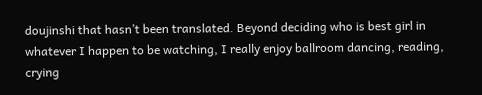doujinshi that hasn’t been translated. Beyond deciding who is best girl in whatever I happen to be watching, I really enjoy ballroom dancing, reading, crying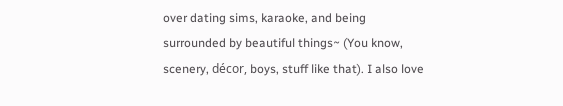over dating sims, karaoke, and being surrounded by beautiful things~ (You know, scenery, décor, boys, stuff like that). I also love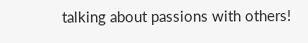talking about passions with others!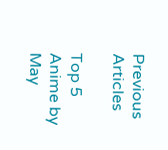Previous Articles

Top 5 Anime by May